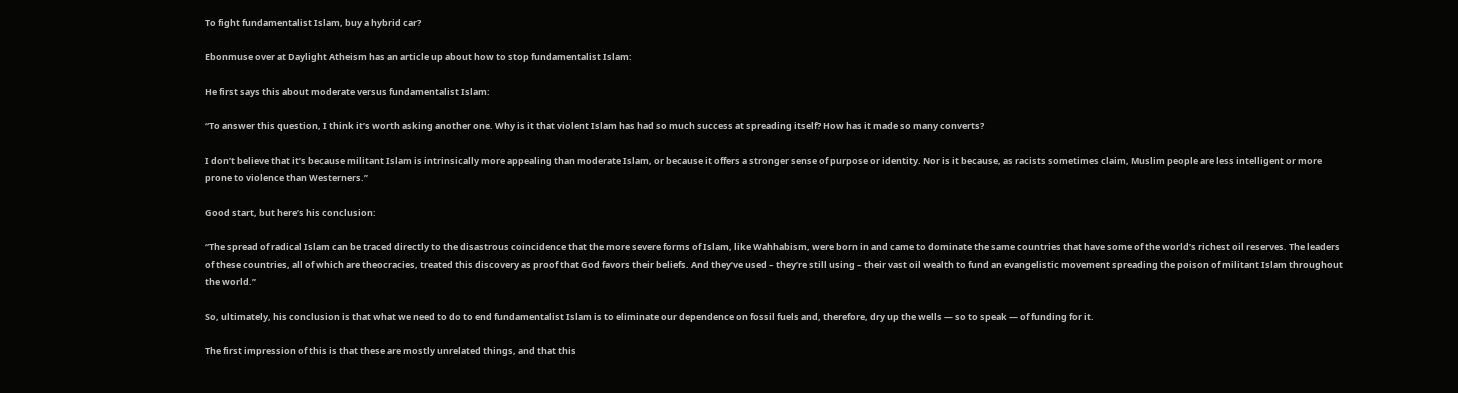To fight fundamentalist Islam, buy a hybrid car?

Ebonmuse over at Daylight Atheism has an article up about how to stop fundamentalist Islam:

He first says this about moderate versus fundamentalist Islam:

“To answer this question, I think it’s worth asking another one. Why is it that violent Islam has had so much success at spreading itself? How has it made so many converts?

I don’t believe that it’s because militant Islam is intrinsically more appealing than moderate Islam, or because it offers a stronger sense of purpose or identity. Nor is it because, as racists sometimes claim, Muslim people are less intelligent or more prone to violence than Westerners.”

Good start, but here’s his conclusion:

“The spread of radical Islam can be traced directly to the disastrous coincidence that the more severe forms of Islam, like Wahhabism, were born in and came to dominate the same countries that have some of the world’s richest oil reserves. The leaders of these countries, all of which are theocracies, treated this discovery as proof that God favors their beliefs. And they’ve used – they’re still using – their vast oil wealth to fund an evangelistic movement spreading the poison of militant Islam throughout the world.”

So, ultimately, his conclusion is that what we need to do to end fundamentalist Islam is to eliminate our dependence on fossil fuels and, therefore, dry up the wells — so to speak — of funding for it.

The first impression of this is that these are mostly unrelated things, and that this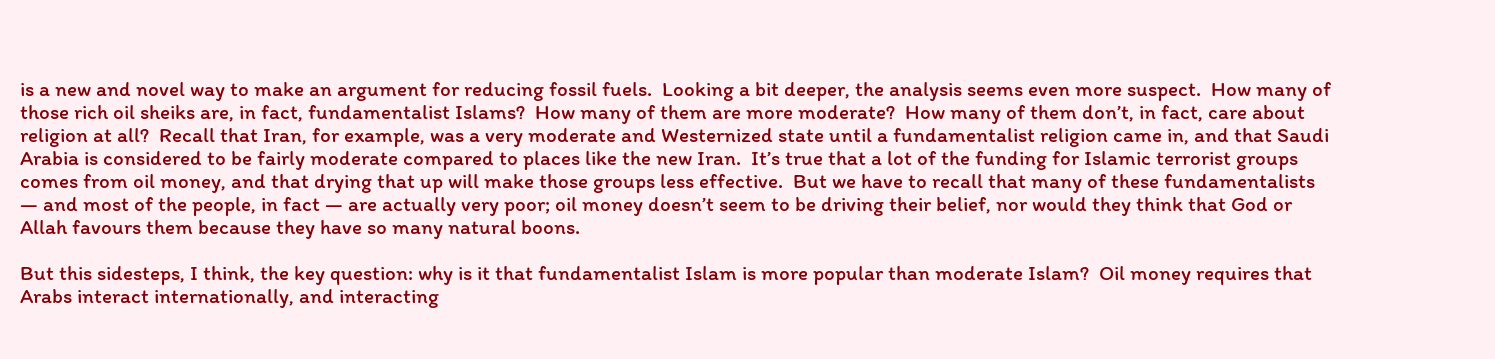is a new and novel way to make an argument for reducing fossil fuels.  Looking a bit deeper, the analysis seems even more suspect.  How many of those rich oil sheiks are, in fact, fundamentalist Islams?  How many of them are more moderate?  How many of them don’t, in fact, care about religion at all?  Recall that Iran, for example, was a very moderate and Westernized state until a fundamentalist religion came in, and that Saudi Arabia is considered to be fairly moderate compared to places like the new Iran.  It’s true that a lot of the funding for Islamic terrorist groups comes from oil money, and that drying that up will make those groups less effective.  But we have to recall that many of these fundamentalists — and most of the people, in fact — are actually very poor; oil money doesn’t seem to be driving their belief, nor would they think that God or Allah favours them because they have so many natural boons.

But this sidesteps, I think, the key question: why is it that fundamentalist Islam is more popular than moderate Islam?  Oil money requires that Arabs interact internationally, and interacting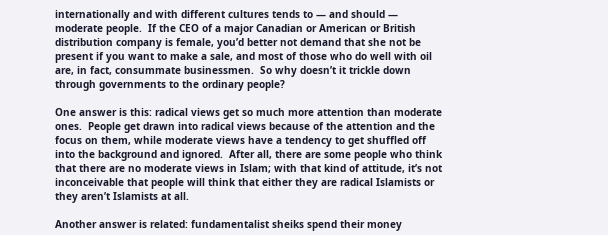internationally and with different cultures tends to — and should — moderate people.  If the CEO of a major Canadian or American or British distribution company is female, you’d better not demand that she not be present if you want to make a sale, and most of those who do well with oil are, in fact, consummate businessmen.  So why doesn’t it trickle down through governments to the ordinary people?

One answer is this: radical views get so much more attention than moderate ones.  People get drawn into radical views because of the attention and the focus on them, while moderate views have a tendency to get shuffled off into the background and ignored.  After all, there are some people who think that there are no moderate views in Islam; with that kind of attitude, it’s not inconceivable that people will think that either they are radical Islamists or they aren’t Islamists at all.

Another answer is related: fundamentalist sheiks spend their money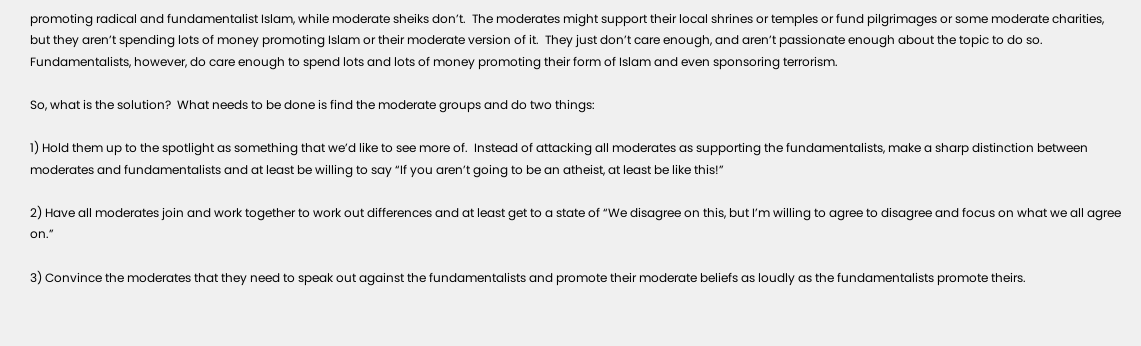promoting radical and fundamentalist Islam, while moderate sheiks don’t.  The moderates might support their local shrines or temples or fund pilgrimages or some moderate charities, but they aren’t spending lots of money promoting Islam or their moderate version of it.  They just don’t care enough, and aren’t passionate enough about the topic to do so.   Fundamentalists, however, do care enough to spend lots and lots of money promoting their form of Islam and even sponsoring terrorism.

So, what is the solution?  What needs to be done is find the moderate groups and do two things:

1) Hold them up to the spotlight as something that we’d like to see more of.  Instead of attacking all moderates as supporting the fundamentalists, make a sharp distinction between moderates and fundamentalists and at least be willing to say “If you aren’t going to be an atheist, at least be like this!”

2) Have all moderates join and work together to work out differences and at least get to a state of “We disagree on this, but I’m willing to agree to disagree and focus on what we all agree on.”

3) Convince the moderates that they need to speak out against the fundamentalists and promote their moderate beliefs as loudly as the fundamentalists promote theirs.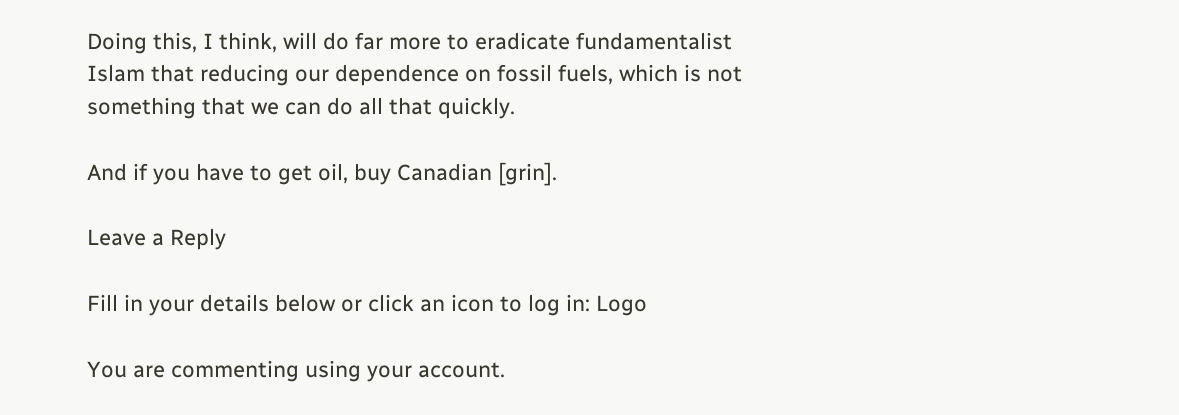Doing this, I think, will do far more to eradicate fundamentalist Islam that reducing our dependence on fossil fuels, which is not something that we can do all that quickly.

And if you have to get oil, buy Canadian [grin].

Leave a Reply

Fill in your details below or click an icon to log in: Logo

You are commenting using your account.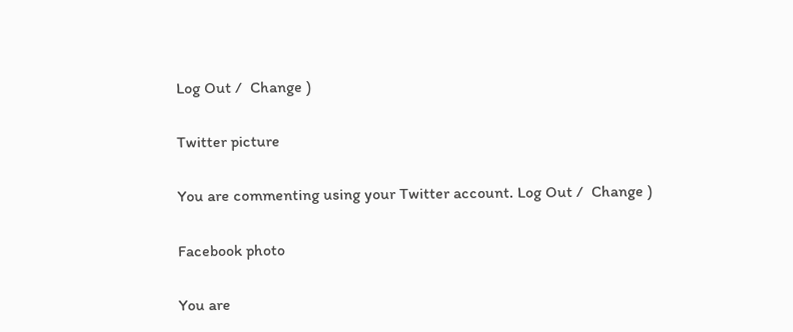Log Out /  Change )

Twitter picture

You are commenting using your Twitter account. Log Out /  Change )

Facebook photo

You are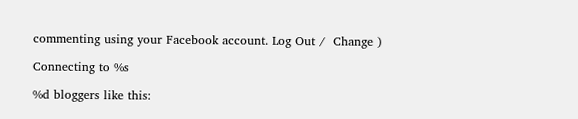commenting using your Facebook account. Log Out /  Change )

Connecting to %s

%d bloggers like this: